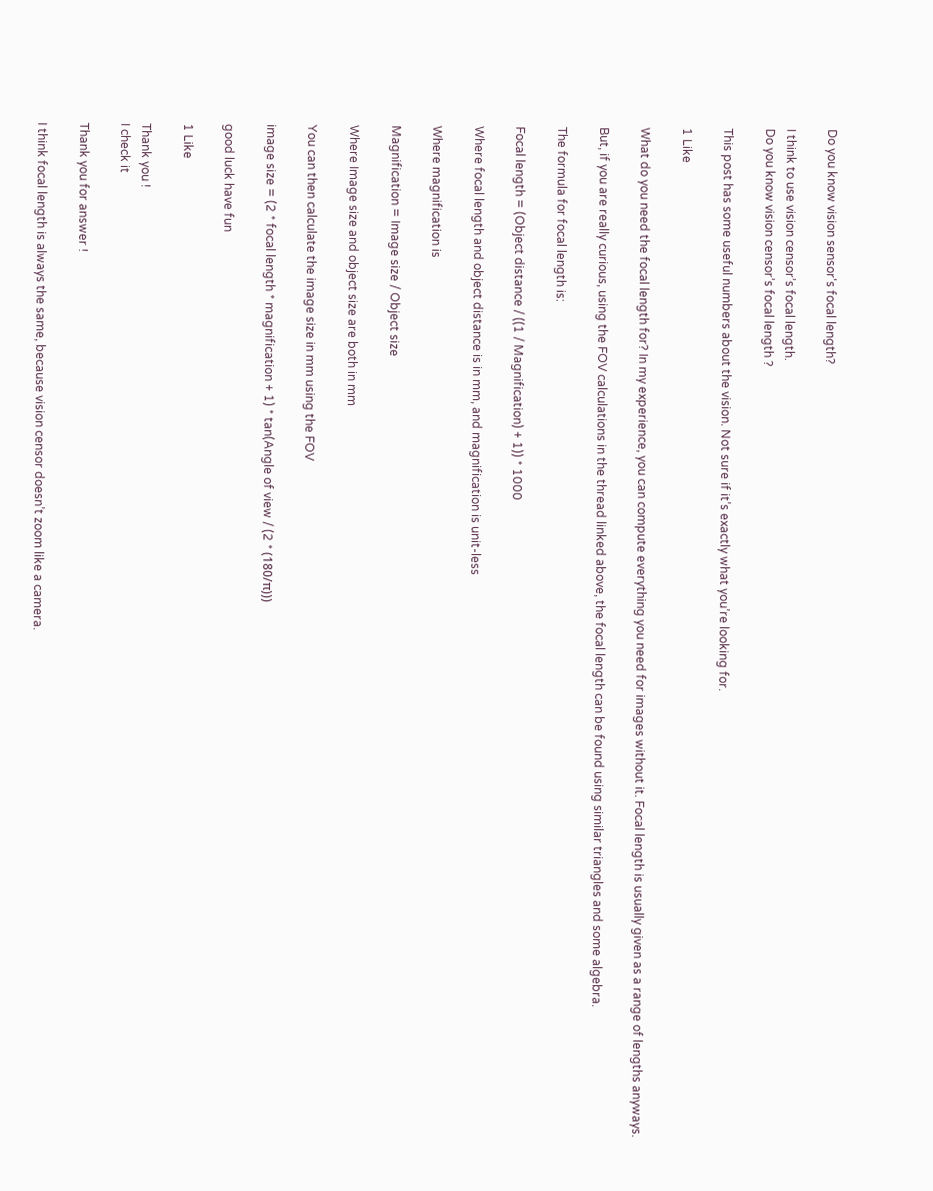Do you know vision sensor's focal length?

I think to use vision censor’s focal length.
Do you know vision censor’s focal length ?

This post has some useful numbers about the vision. Not sure if it’s exactly what you’re looking for.

1 Like

What do you need the focal length for? In my experience, you can compute everything you need for images without it. Focal length is usually given as a range of lengths anyways.

But, if you are really curious, using the FOV calculations in the thread linked above, the focal length can be found using similar triangles and some algebra.

The formula for focal length is:

Focal length = (Object distance / ((1 / Magnification) + 1)) * 1000

Where focal length and object distance is in mm, and magnification is unit-less

Where magnification is

Magnification = Image size / Object size

Where Image size and object size are both in mm

You can then calculate the image size in mm using the FOV

image size = (2 * focal length * magnification + 1) * tan(Angle of view / (2 * (180/π)))

good luck have fun

1 Like

Thank you !
I check it

Thank you for answer !

I think focal length is always the same, because vision censor doesn’t zoom like a camera.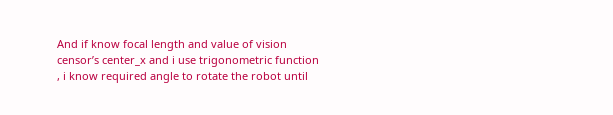And if know focal length and value of vision censor’s center_x and i use trigonometric function , i know required angle to rotate the robot until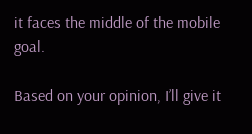it faces the middle of the mobile goal.

Based on your opinion, I’ll give it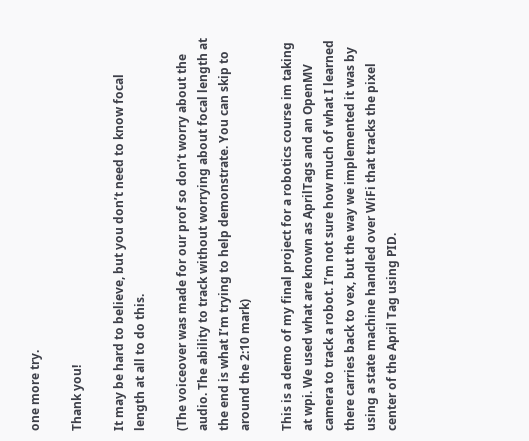one more try.

Thank you!

It may be hard to believe, but you don’t need to know focal length at all to do this.

(The voiceover was made for our prof so don’t worry about the audio. The ability to track without worrying about focal length at the end is what I’m trying to help demonstrate. You can skip to around the 2:10 mark)

This is a demo of my final project for a robotics course im taking at wpi. We used what are known as AprilTags and an OpenMV camera to track a robot. I’m not sure how much of what I learned there carries back to vex, but the way we implemented it was by using a state machine handled over WiFi that tracks the pixel center of the April Tag using PID.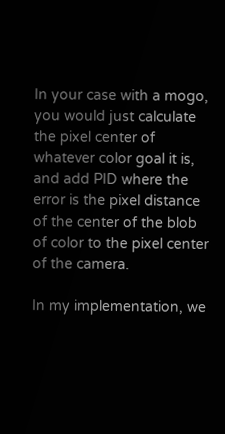In your case with a mogo, you would just calculate the pixel center of whatever color goal it is, and add PID where the error is the pixel distance of the center of the blob of color to the pixel center of the camera.

In my implementation, we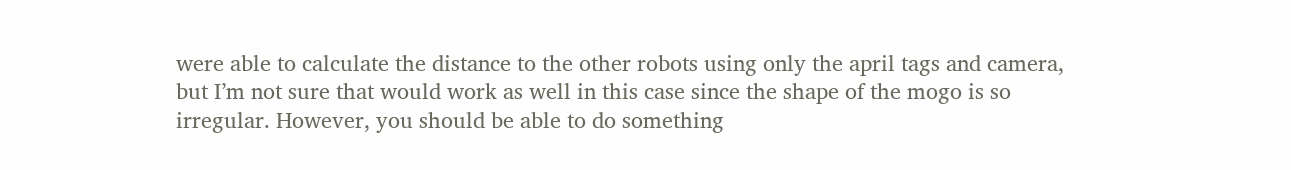were able to calculate the distance to the other robots using only the april tags and camera, but I’m not sure that would work as well in this case since the shape of the mogo is so irregular. However, you should be able to do something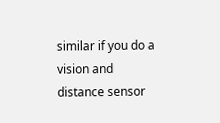similar if you do a vision and distance sensor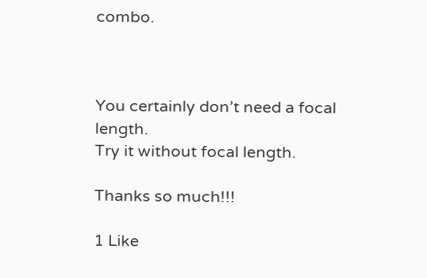combo.



You certainly don’t need a focal length.
Try it without focal length.

Thanks so much!!!

1 Like